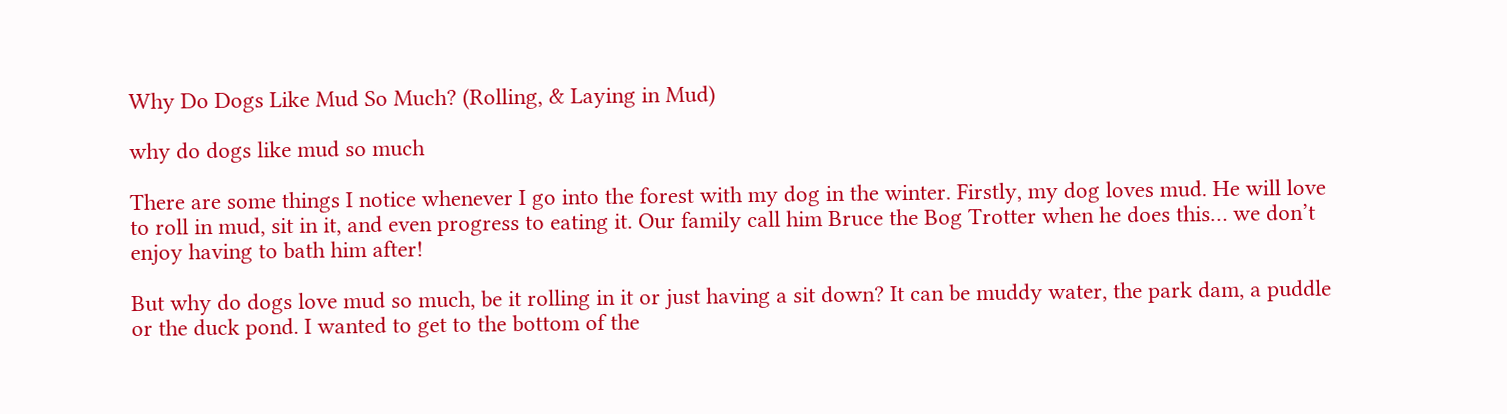Why Do Dogs Like Mud So Much? (Rolling, & Laying in Mud)

why do dogs like mud so much

There are some things I notice whenever I go into the forest with my dog in the winter. Firstly, my dog loves mud. He will love to roll in mud, sit in it, and even progress to eating it. Our family call him Bruce the Bog Trotter when he does this… we don’t enjoy having to bath him after!

But why do dogs love mud so much, be it rolling in it or just having a sit down? It can be muddy water, the park dam, a puddle or the duck pond. I wanted to get to the bottom of the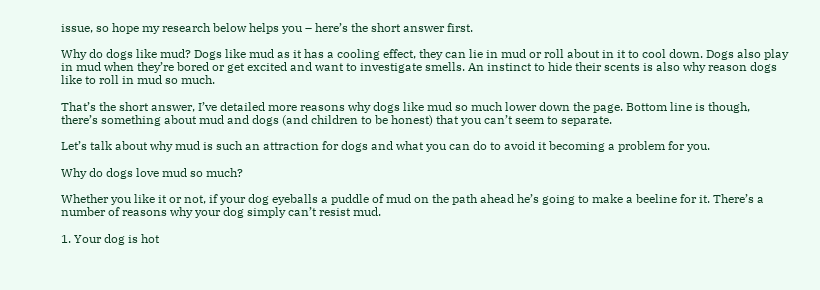issue, so hope my research below helps you – here’s the short answer first.

Why do dogs like mud? Dogs like mud as it has a cooling effect, they can lie in mud or roll about in it to cool down. Dogs also play in mud when they’re bored or get excited and want to investigate smells. An instinct to hide their scents is also why reason dogs like to roll in mud so much.

That’s the short answer, I’ve detailed more reasons why dogs like mud so much lower down the page. Bottom line is though, there’s something about mud and dogs (and children to be honest) that you can’t seem to separate.

Let’s talk about why mud is such an attraction for dogs and what you can do to avoid it becoming a problem for you.

Why do dogs love mud so much?

Whether you like it or not, if your dog eyeballs a puddle of mud on the path ahead he’s going to make a beeline for it. There’s a number of reasons why your dog simply can’t resist mud.

1. Your dog is hot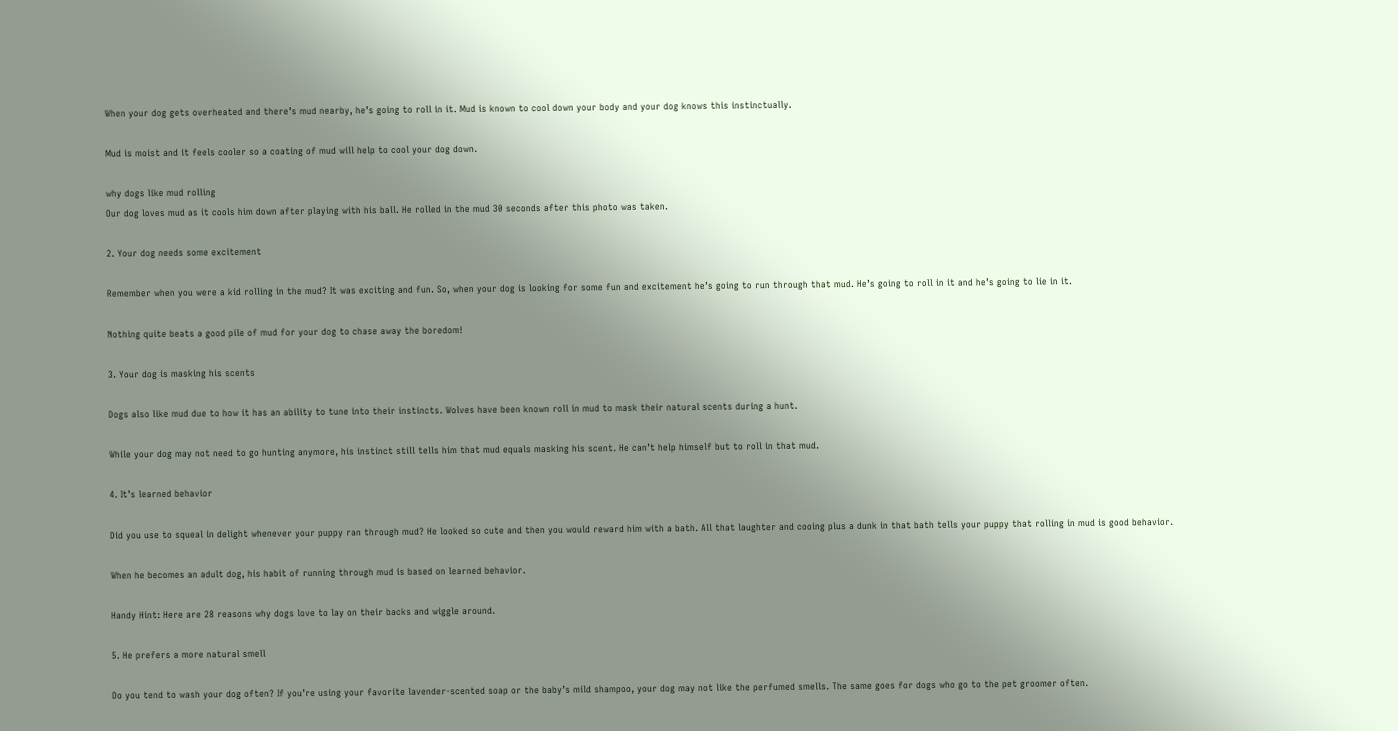When your dog gets overheated and there’s mud nearby, he’s going to roll in it. Mud is known to cool down your body and your dog knows this instinctually.

Mud is moist and it feels cooler so a coating of mud will help to cool your dog down.

why dogs like mud rolling
Our dog loves mud as it cools him down after playing with his ball. He rolled in the mud 30 seconds after this photo was taken.

2. Your dog needs some excitement

Remember when you were a kid rolling in the mud? It was exciting and fun. So, when your dog is looking for some fun and excitement he’s going to run through that mud. He’s going to roll in it and he’s going to lie in it.

Nothing quite beats a good pile of mud for your dog to chase away the boredom!

3. Your dog is masking his scents

Dogs also like mud due to how it has an ability to tune into their instincts. Wolves have been known roll in mud to mask their natural scents during a hunt.

While your dog may not need to go hunting anymore, his instinct still tells him that mud equals masking his scent. He can’t help himself but to roll in that mud.

4. It’s learned behavior

Did you use to squeal in delight whenever your puppy ran through mud? He looked so cute and then you would reward him with a bath. All that laughter and cooing plus a dunk in that bath tells your puppy that rolling in mud is good behavior.

When he becomes an adult dog, his habit of running through mud is based on learned behavior.

Handy Hint: Here are 28 reasons why dogs love to lay on their backs and wiggle around.

5. He prefers a more natural smell

Do you tend to wash your dog often? If you’re using your favorite lavender-scented soap or the baby’s mild shampoo, your dog may not like the perfumed smells. The same goes for dogs who go to the pet groomer often.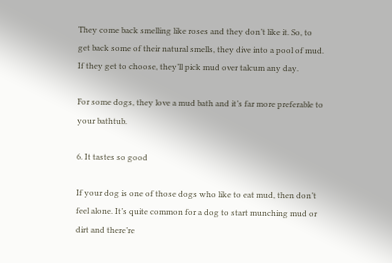They come back smelling like roses and they don’t like it. So, to get back some of their natural smells, they dive into a pool of mud. If they get to choose, they’ll pick mud over talcum any day.

For some dogs, they love a mud bath and it’s far more preferable to your bathtub.

6. It tastes so good

If your dog is one of those dogs who like to eat mud, then don’t feel alone. It’s quite common for a dog to start munching mud or dirt and there’re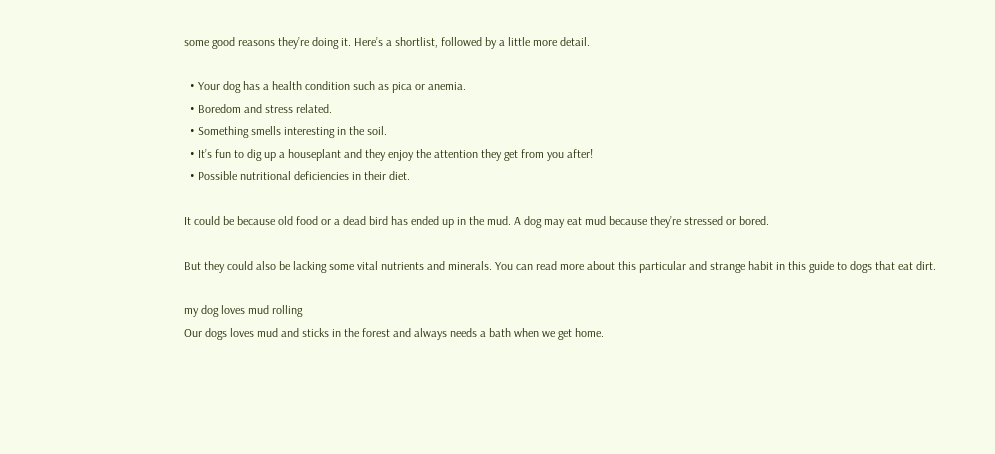some good reasons they’re doing it. Here’s a shortlist, followed by a little more detail.

  • Your dog has a health condition such as pica or anemia.
  • Boredom and stress related.
  • Something smells interesting in the soil.
  • It’s fun to dig up a houseplant and they enjoy the attention they get from you after!
  • Possible nutritional deficiencies in their diet.

It could be because old food or a dead bird has ended up in the mud. A dog may eat mud because they’re stressed or bored.

But they could also be lacking some vital nutrients and minerals. You can read more about this particular and strange habit in this guide to dogs that eat dirt.

my dog loves mud rolling
Our dogs loves mud and sticks in the forest and always needs a bath when we get home.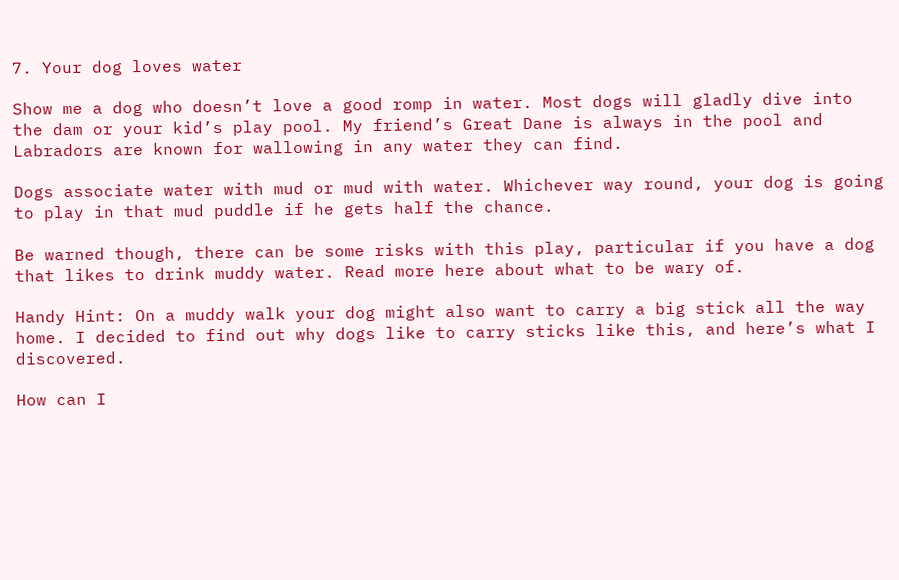7. Your dog loves water

Show me a dog who doesn’t love a good romp in water. Most dogs will gladly dive into the dam or your kid’s play pool. My friend’s Great Dane is always in the pool and Labradors are known for wallowing in any water they can find.

Dogs associate water with mud or mud with water. Whichever way round, your dog is going to play in that mud puddle if he gets half the chance.

Be warned though, there can be some risks with this play, particular if you have a dog that likes to drink muddy water. Read more here about what to be wary of.

Handy Hint: On a muddy walk your dog might also want to carry a big stick all the way home. I decided to find out why dogs like to carry sticks like this, and here’s what I discovered.

How can I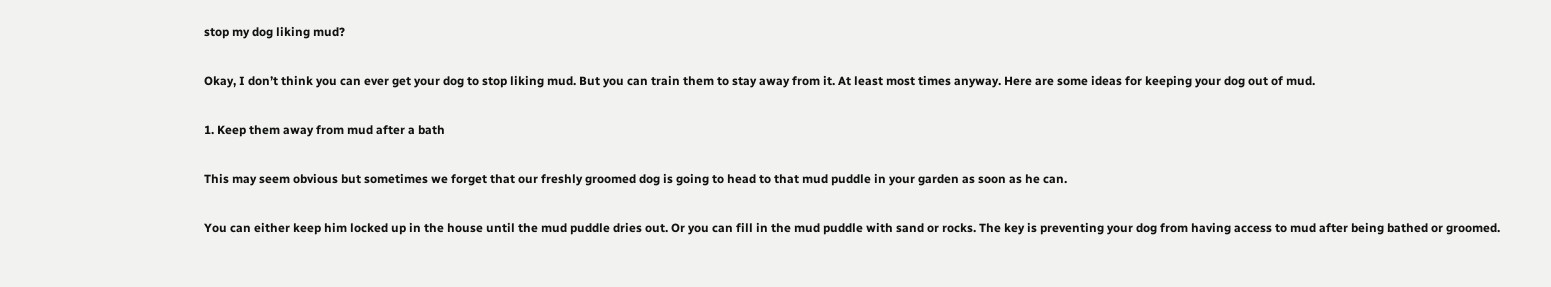stop my dog liking mud?

Okay, I don’t think you can ever get your dog to stop liking mud. But you can train them to stay away from it. At least most times anyway. Here are some ideas for keeping your dog out of mud.

1. Keep them away from mud after a bath

This may seem obvious but sometimes we forget that our freshly groomed dog is going to head to that mud puddle in your garden as soon as he can.

You can either keep him locked up in the house until the mud puddle dries out. Or you can fill in the mud puddle with sand or rocks. The key is preventing your dog from having access to mud after being bathed or groomed.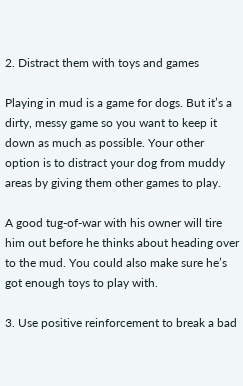2. Distract them with toys and games

Playing in mud is a game for dogs. But it’s a dirty, messy game so you want to keep it down as much as possible. Your other option is to distract your dog from muddy areas by giving them other games to play.

A good tug-of-war with his owner will tire him out before he thinks about heading over to the mud. You could also make sure he’s got enough toys to play with.

3. Use positive reinforcement to break a bad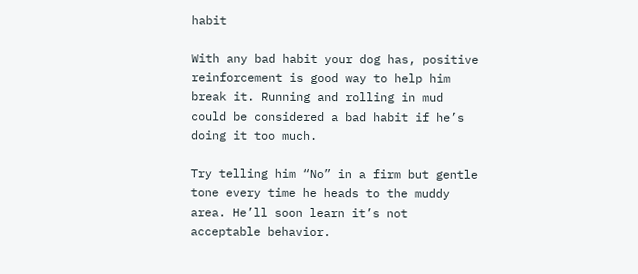habit

With any bad habit your dog has, positive reinforcement is good way to help him break it. Running and rolling in mud could be considered a bad habit if he’s doing it too much.

Try telling him “No” in a firm but gentle tone every time he heads to the muddy area. He’ll soon learn it’s not acceptable behavior.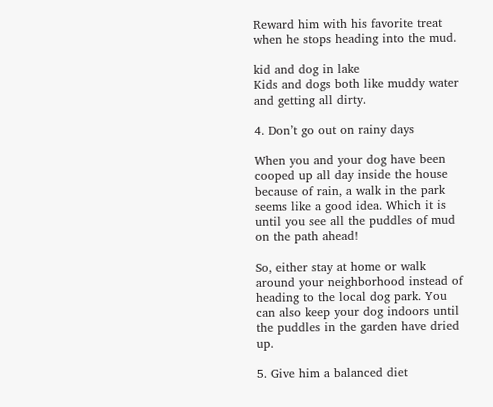Reward him with his favorite treat when he stops heading into the mud.

kid and dog in lake
Kids and dogs both like muddy water and getting all dirty.

4. Don’t go out on rainy days

When you and your dog have been cooped up all day inside the house because of rain, a walk in the park seems like a good idea. Which it is until you see all the puddles of mud on the path ahead!

So, either stay at home or walk around your neighborhood instead of heading to the local dog park. You can also keep your dog indoors until the puddles in the garden have dried up.

5. Give him a balanced diet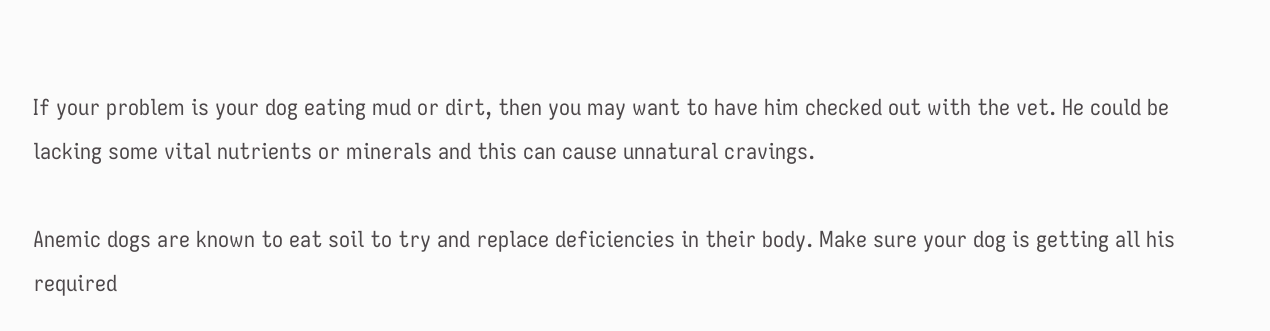If your problem is your dog eating mud or dirt, then you may want to have him checked out with the vet. He could be lacking some vital nutrients or minerals and this can cause unnatural cravings.

Anemic dogs are known to eat soil to try and replace deficiencies in their body. Make sure your dog is getting all his required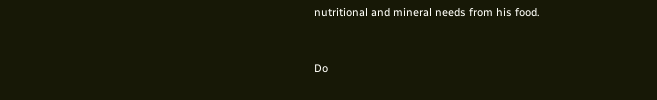nutritional and mineral needs from his food.


Do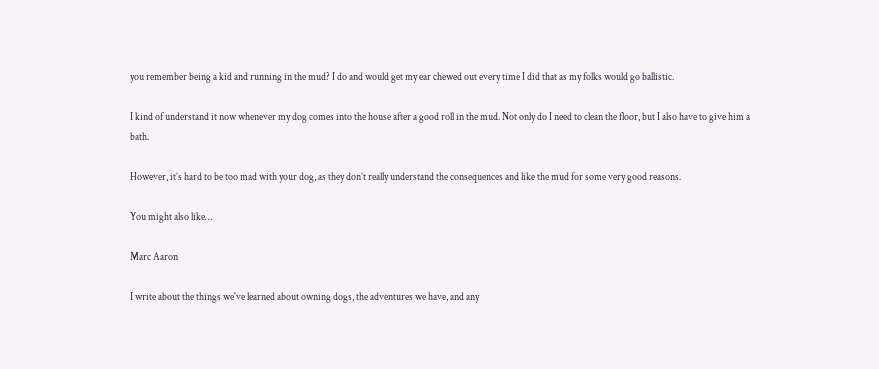you remember being a kid and running in the mud? I do and would get my ear chewed out every time I did that as my folks would go ballistic.

I kind of understand it now whenever my dog comes into the house after a good roll in the mud. Not only do I need to clean the floor, but I also have to give him a bath.

However, it’s hard to be too mad with your dog, as they don’t really understand the consequences and like the mud for some very good reasons.

You might also like…

Marc Aaron

I write about the things we've learned about owning dogs, the adventures we have, and any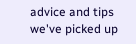advice and tips we've picked up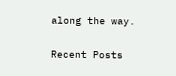along the way.

Recent Posts